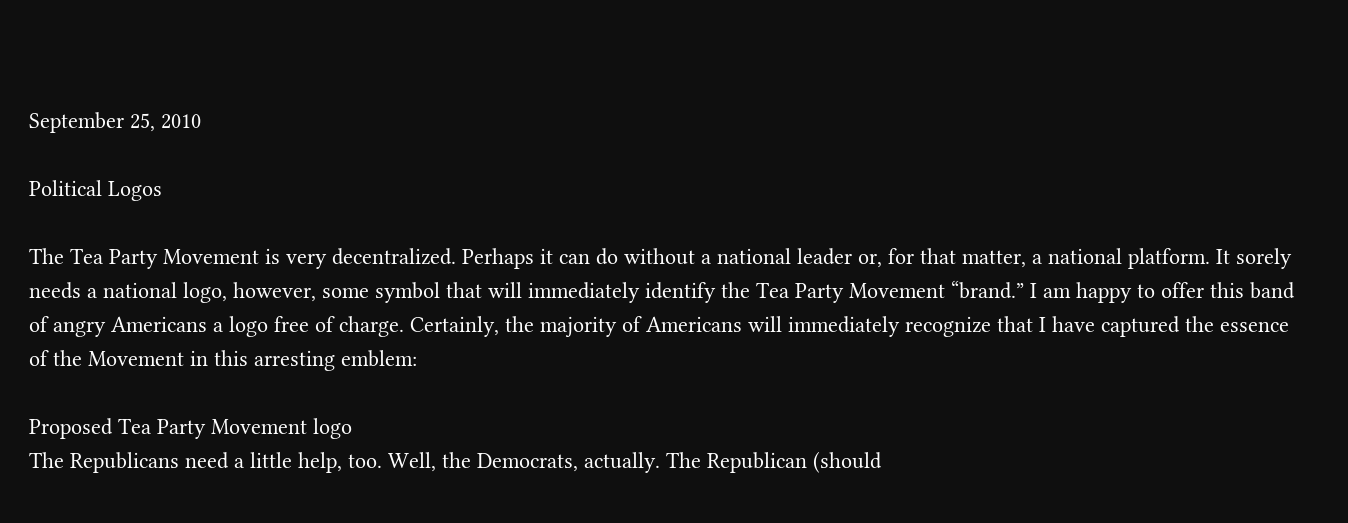September 25, 2010

Political Logos

The Tea Party Movement is very decentralized. Perhaps it can do without a national leader or, for that matter, a national platform. It sorely needs a national logo, however, some symbol that will immediately identify the Tea Party Movement “brand.” I am happy to offer this band of angry Americans a logo free of charge. Certainly, the majority of Americans will immediately recognize that I have captured the essence of the Movement in this arresting emblem:

Proposed Tea Party Movement logo
The Republicans need a little help, too. Well, the Democrats, actually. The Republican (should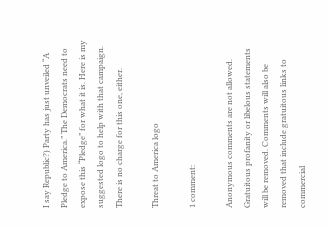I say Republic?) Party has just unveiled “A Pledge to America.” The Democrats need to expose this “Pledge” for what it is. Here is my suggested logo to help with that campaign. There is no charge for this one, either.

Threat to America logo

1 comment:

Anonymous comments are not allowed. Gratuitous profanity or libelous statements will be removed. Comments will also be removed that include gratuitous links to commercial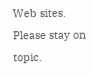Web sites. Please stay on topic.